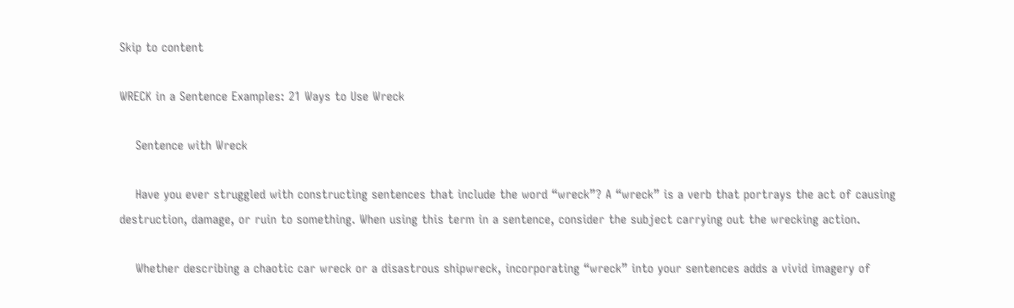Skip to content

WRECK in a Sentence Examples: 21 Ways to Use Wreck

    Sentence with Wreck

    Have you ever struggled with constructing sentences that include the word “wreck”? A “wreck” is a verb that portrays the act of causing destruction, damage, or ruin to something. When using this term in a sentence, consider the subject carrying out the wrecking action.

    Whether describing a chaotic car wreck or a disastrous shipwreck, incorporating “wreck” into your sentences adds a vivid imagery of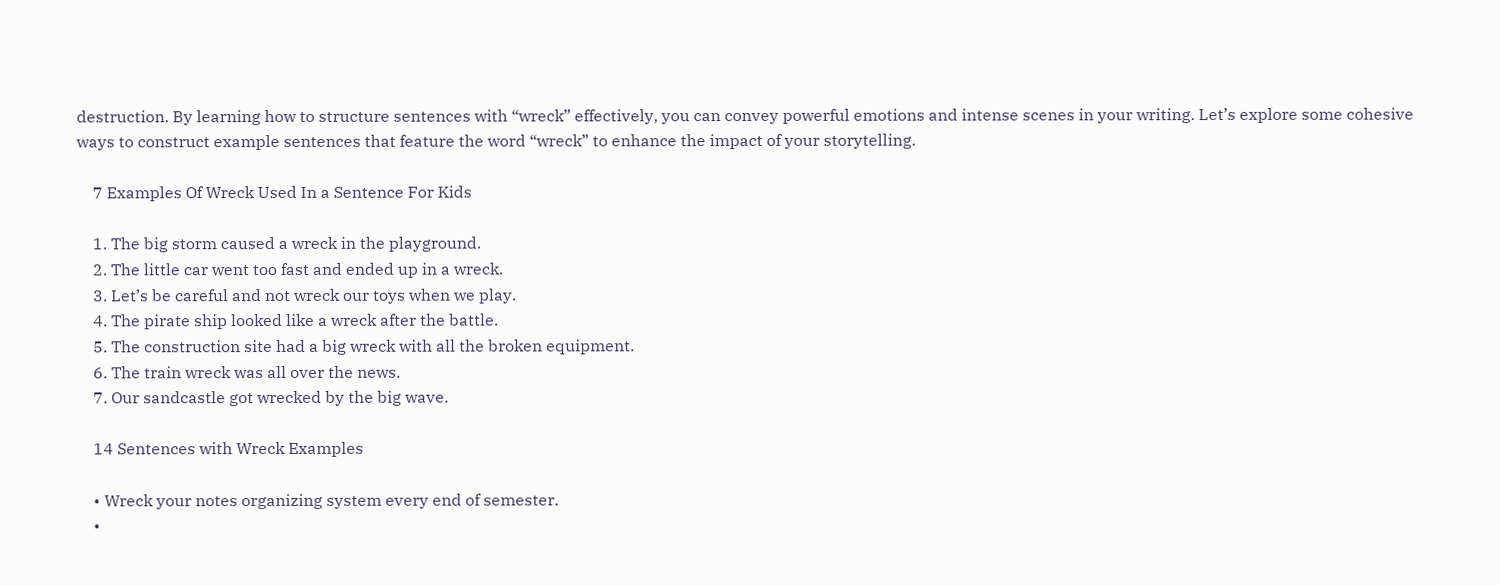destruction. By learning how to structure sentences with “wreck” effectively, you can convey powerful emotions and intense scenes in your writing. Let’s explore some cohesive ways to construct example sentences that feature the word “wreck” to enhance the impact of your storytelling.

    7 Examples Of Wreck Used In a Sentence For Kids

    1. The big storm caused a wreck in the playground.
    2. The little car went too fast and ended up in a wreck.
    3. Let’s be careful and not wreck our toys when we play.
    4. The pirate ship looked like a wreck after the battle.
    5. The construction site had a big wreck with all the broken equipment.
    6. The train wreck was all over the news.
    7. Our sandcastle got wrecked by the big wave.

    14 Sentences with Wreck Examples

    • Wreck your notes organizing system every end of semester.
    •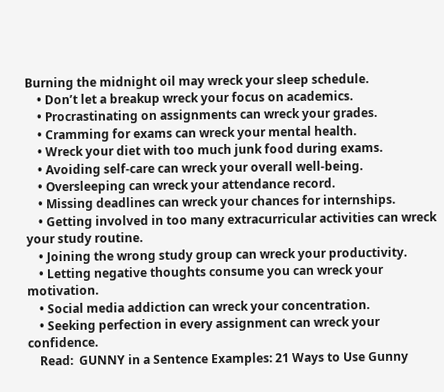Burning the midnight oil may wreck your sleep schedule.
    • Don’t let a breakup wreck your focus on academics.
    • Procrastinating on assignments can wreck your grades.
    • Cramming for exams can wreck your mental health.
    • Wreck your diet with too much junk food during exams.
    • Avoiding self-care can wreck your overall well-being.
    • Oversleeping can wreck your attendance record.
    • Missing deadlines can wreck your chances for internships.
    • Getting involved in too many extracurricular activities can wreck your study routine.
    • Joining the wrong study group can wreck your productivity.
    • Letting negative thoughts consume you can wreck your motivation.
    • Social media addiction can wreck your concentration.
    • Seeking perfection in every assignment can wreck your confidence.
    Read:  GUNNY in a Sentence Examples: 21 Ways to Use Gunny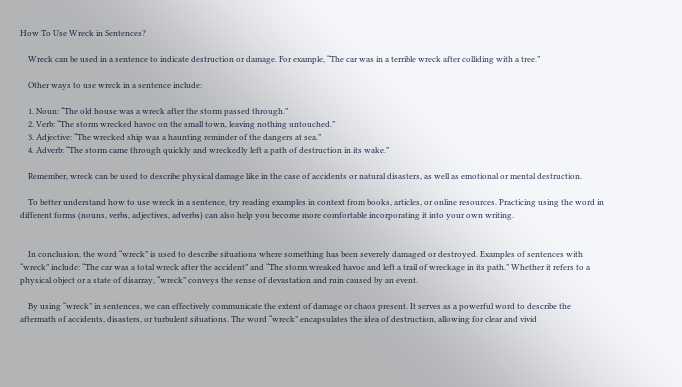How To Use Wreck in Sentences?

    Wreck can be used in a sentence to indicate destruction or damage. For example, “The car was in a terrible wreck after colliding with a tree.”

    Other ways to use wreck in a sentence include:

    1. Noun: “The old house was a wreck after the storm passed through.”
    2. Verb: “The storm wrecked havoc on the small town, leaving nothing untouched.”
    3. Adjective: “The wrecked ship was a haunting reminder of the dangers at sea.”
    4. Adverb: “The storm came through quickly and wreckedly left a path of destruction in its wake.”

    Remember, wreck can be used to describe physical damage like in the case of accidents or natural disasters, as well as emotional or mental destruction.

    To better understand how to use wreck in a sentence, try reading examples in context from books, articles, or online resources. Practicing using the word in different forms (nouns, verbs, adjectives, adverbs) can also help you become more comfortable incorporating it into your own writing.


    In conclusion, the word “wreck” is used to describe situations where something has been severely damaged or destroyed. Examples of sentences with “wreck” include: “The car was a total wreck after the accident” and “The storm wreaked havoc and left a trail of wreckage in its path.” Whether it refers to a physical object or a state of disarray, “wreck” conveys the sense of devastation and ruin caused by an event.

    By using “wreck” in sentences, we can effectively communicate the extent of damage or chaos present. It serves as a powerful word to describe the aftermath of accidents, disasters, or turbulent situations. The word “wreck” encapsulates the idea of destruction, allowing for clear and vivid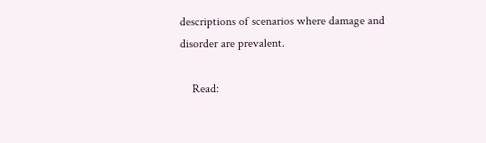descriptions of scenarios where damage and disorder are prevalent.

    Read: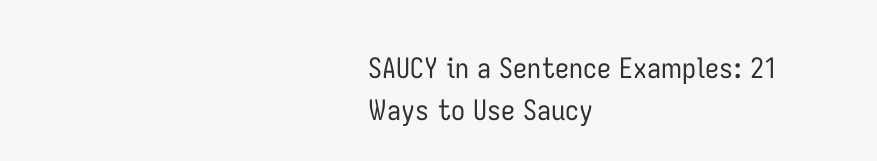SAUCY in a Sentence Examples: 21 Ways to Use Saucy